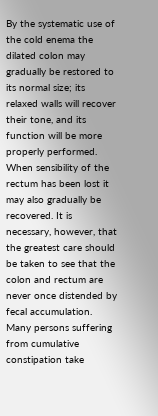By the systematic use of the cold enema the dilated colon may gradually be restored to its normal size; its relaxed walls will recover their tone, and its function will be more properly performed. When sensibility of the rectum has been lost it may also gradually be recovered. It is necessary, however, that the greatest care should be taken to see that the colon and rectum are never once distended by fecal accumulation. Many persons suffering from cumulative constipation take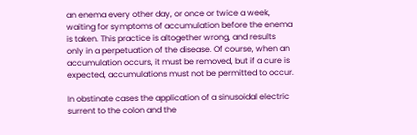an enema every other day, or once or twice a week, waiting for symptoms of accumulation before the enema is taken. This practice is altogether wrong, and results only in a perpetuation of the disease. Of course, when an accumulation occurs, it must be removed, but if a cure is expected, accumulations must not be permitted to occur.

In obstinate cases the application of a sinusoidal electric surrent to the colon and the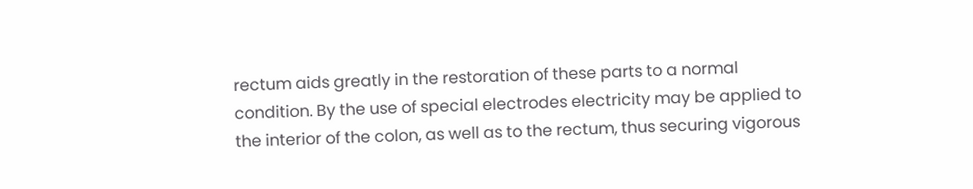rectum aids greatly in the restoration of these parts to a normal condition. By the use of special electrodes electricity may be applied to the interior of the colon, as well as to the rectum, thus securing vigorous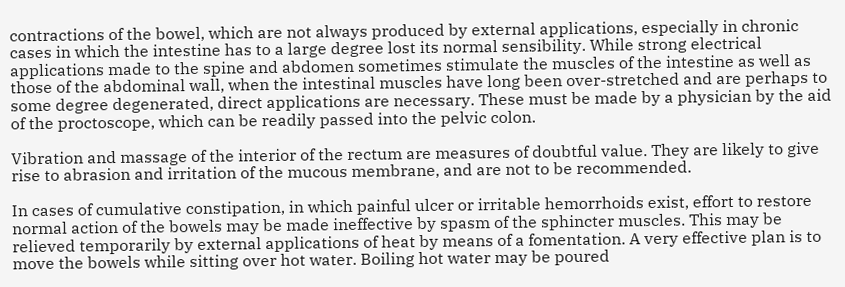contractions of the bowel, which are not always produced by external applications, especially in chronic cases in which the intestine has to a large degree lost its normal sensibility. While strong electrical applications made to the spine and abdomen sometimes stimulate the muscles of the intestine as well as those of the abdominal wall, when the intestinal muscles have long been over-stretched and are perhaps to some degree degenerated, direct applications are necessary. These must be made by a physician by the aid of the proctoscope, which can be readily passed into the pelvic colon.

Vibration and massage of the interior of the rectum are measures of doubtful value. They are likely to give rise to abrasion and irritation of the mucous membrane, and are not to be recommended.

In cases of cumulative constipation, in which painful ulcer or irritable hemorrhoids exist, effort to restore normal action of the bowels may be made ineffective by spasm of the sphincter muscles. This may be relieved temporarily by external applications of heat by means of a fomentation. A very effective plan is to move the bowels while sitting over hot water. Boiling hot water may be poured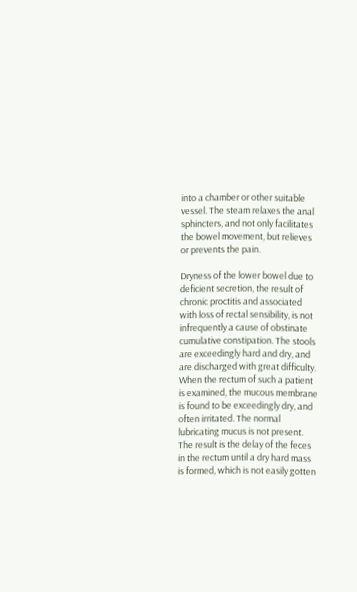into a chamber or other suitable vessel. The steam relaxes the anal sphincters, and not only facilitates the bowel movement, but relieves or prevents the pain.

Dryness of the lower bowel due to deficient secretion, the result of chronic proctitis and associated with loss of rectal sensibility, is not infrequently a cause of obstinate cumulative constipation. The stools are exceedingly hard and dry, and are discharged with great difficulty. When the rectum of such a patient is examined, the mucous membrane is found to be exceedingly dry, and often irritated. The normal lubricating mucus is not present. The result is the delay of the feces in the rectum until a dry hard mass is formed, which is not easily gotten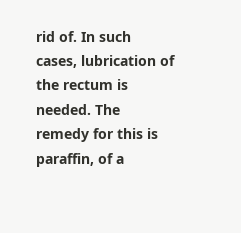rid of. In such cases, lubrication of the rectum is needed. The remedy for this is paraffin, of a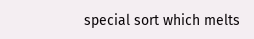special sort which melts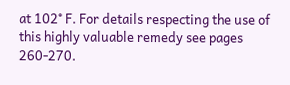at 102° F. For details respecting the use of this highly valuable remedy see pages 260-270.